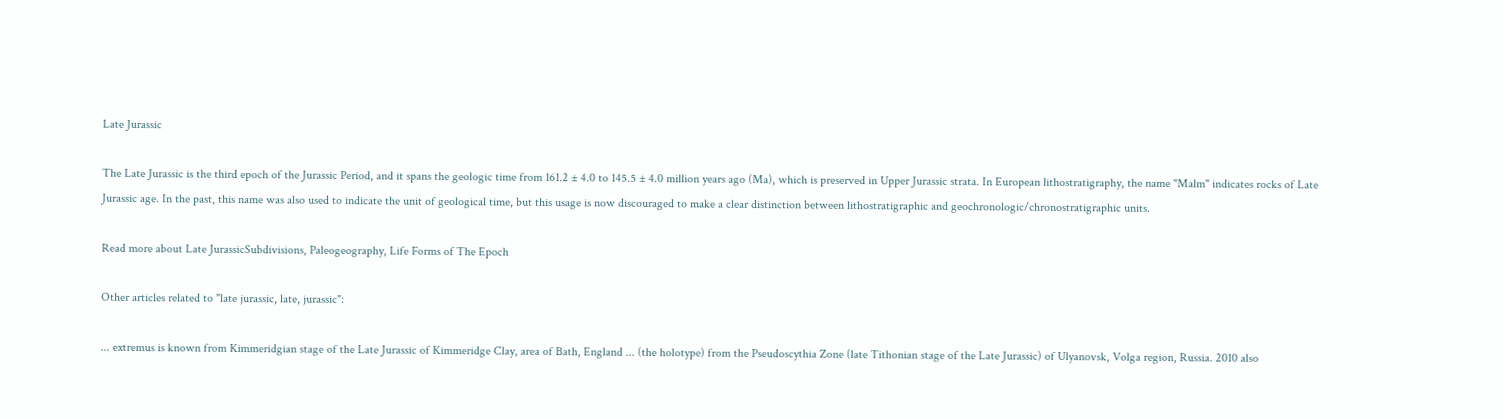Late Jurassic

The Late Jurassic is the third epoch of the Jurassic Period, and it spans the geologic time from 161.2 ± 4.0 to 145.5 ± 4.0 million years ago (Ma), which is preserved in Upper Jurassic strata. In European lithostratigraphy, the name "Malm" indicates rocks of Late Jurassic age. In the past, this name was also used to indicate the unit of geological time, but this usage is now discouraged to make a clear distinction between lithostratigraphic and geochronologic/chronostratigraphic units.

Read more about Late JurassicSubdivisions, Paleogeography, Life Forms of The Epoch

Other articles related to "late jurassic, late, jurassic":

... extremus is known from Kimmeridgian stage of the Late Jurassic of Kimmeridge Clay, area of Bath, England ... (the holotype) from the Pseudoscythia Zone (late Tithonian stage of the Late Jurassic) of Ulyanovsk, Volga region, Russia. 2010 also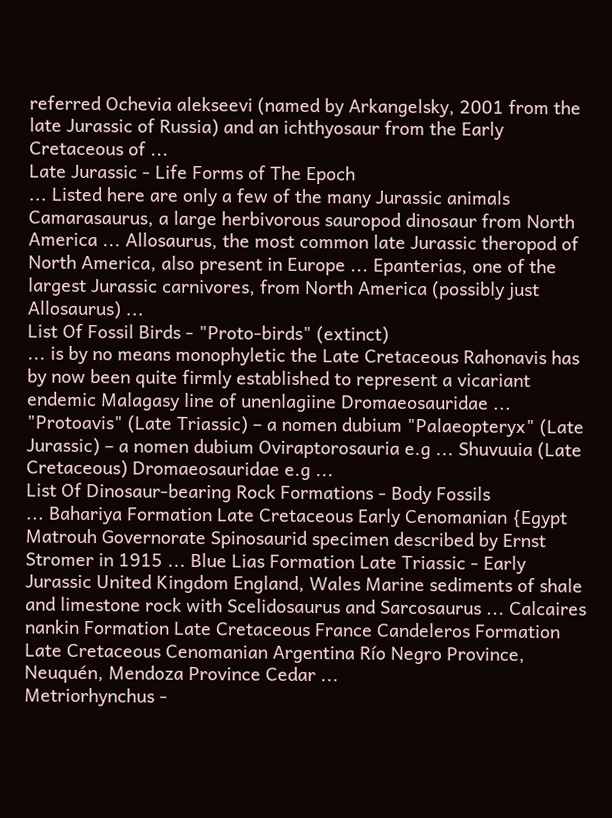referred Ochevia alekseevi (named by Arkangelsky, 2001 from the late Jurassic of Russia) and an ichthyosaur from the Early Cretaceous of ...
Late Jurassic - Life Forms of The Epoch
... Listed here are only a few of the many Jurassic animals Camarasaurus, a large herbivorous sauropod dinosaur from North America ... Allosaurus, the most common late Jurassic theropod of North America, also present in Europe ... Epanterias, one of the largest Jurassic carnivores, from North America (possibly just Allosaurus) ...
List Of Fossil Birds - "Proto-birds" (extinct)
... is by no means monophyletic the Late Cretaceous Rahonavis has by now been quite firmly established to represent a vicariant endemic Malagasy line of unenlagiine Dromaeosauridae ... "Protoavis" (Late Triassic) – a nomen dubium "Palaeopteryx" (Late Jurassic) – a nomen dubium Oviraptorosauria e.g ... Shuvuuia (Late Cretaceous) Dromaeosauridae e.g ...
List Of Dinosaur-bearing Rock Formations - Body Fossils
... Bahariya Formation Late Cretaceous Early Cenomanian {Egypt Matrouh Governorate Spinosaurid specimen described by Ernst Stromer in 1915 ... Blue Lias Formation Late Triassic - Early Jurassic United Kingdom England, Wales Marine sediments of shale and limestone rock with Scelidosaurus and Sarcosaurus ... Calcaires nankin Formation Late Cretaceous France Candeleros Formation Late Cretaceous Cenomanian Argentina Río Negro Province, Neuquén, Mendoza Province Cedar ...
Metriorhynchus -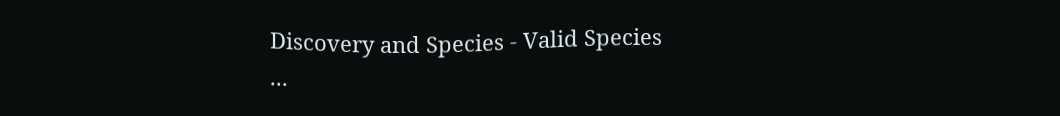Discovery and Species - Valid Species
...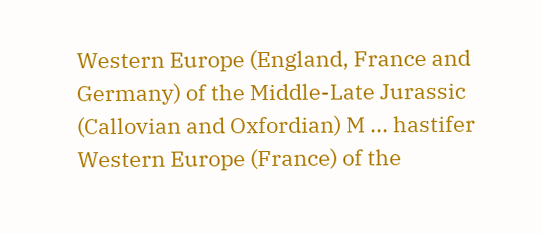Western Europe (England, France and Germany) of the Middle-Late Jurassic (Callovian and Oxfordian) M ... hastifer Western Europe (France) of the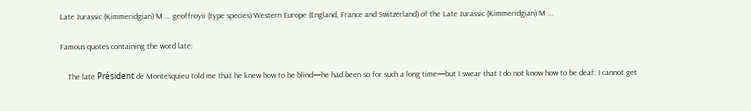Late Jurassic (Kimmeridgian) M ... geoffroyii (type species) Western Europe (England, France and Switzerland) of the Late Jurassic (Kimmeridgian) M ...

Famous quotes containing the word late:

    The late Président de Montesquieu told me that he knew how to be blind—he had been so for such a long time—but I swear that I do not know how to be deaf: I cannot get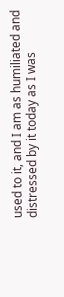used to it, and I am as humiliated and distressed by it today as I was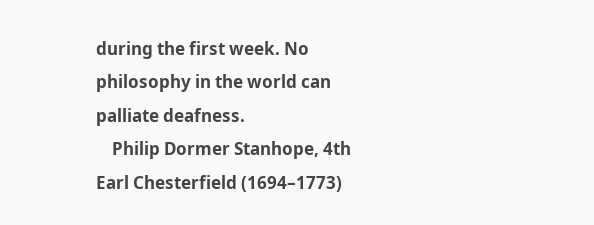during the first week. No philosophy in the world can palliate deafness.
    Philip Dormer Stanhope, 4th Earl Chesterfield (1694–1773)